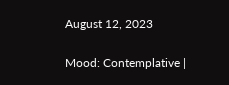August 12, 2023


Mood: Contemplative |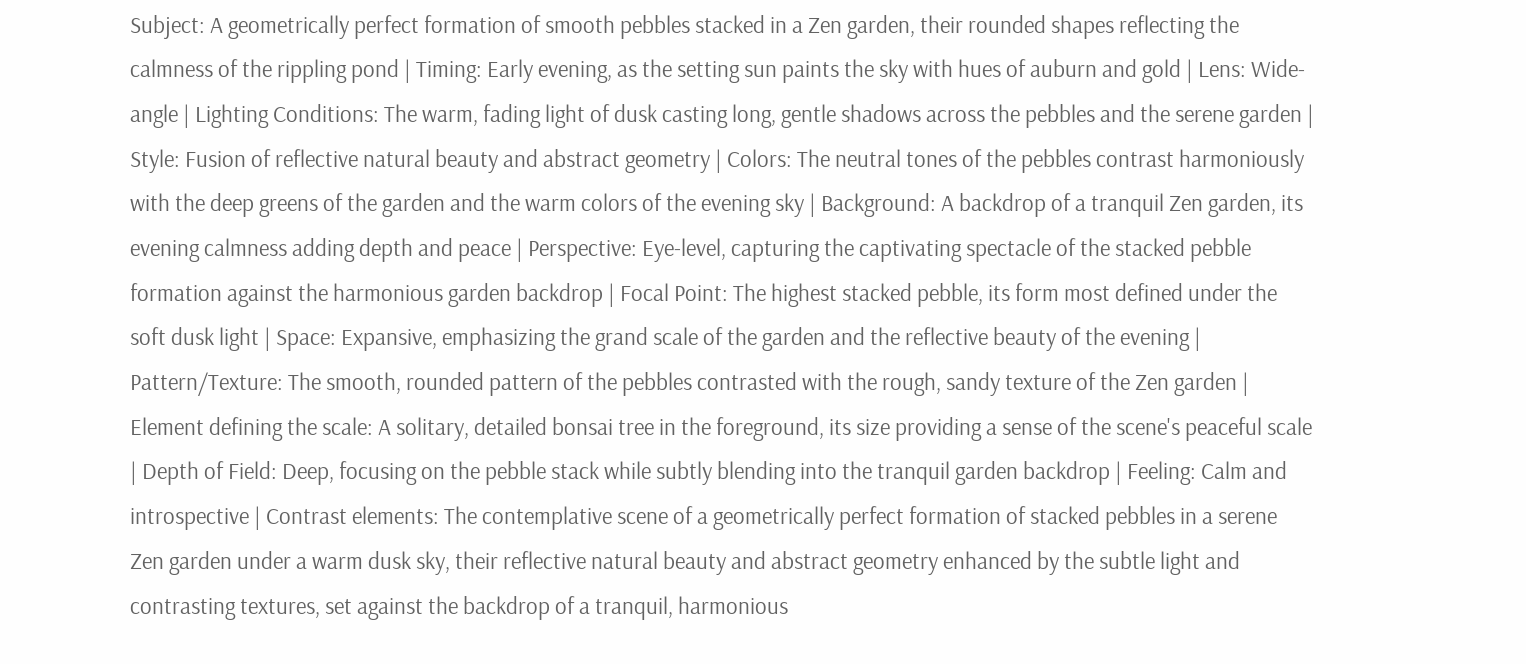Subject: A geometrically perfect formation of smooth pebbles stacked in a Zen garden, their rounded shapes reflecting the calmness of the rippling pond | Timing: Early evening, as the setting sun paints the sky with hues of auburn and gold | Lens: Wide-angle | Lighting Conditions: The warm, fading light of dusk casting long, gentle shadows across the pebbles and the serene garden | Style: Fusion of reflective natural beauty and abstract geometry | Colors: The neutral tones of the pebbles contrast harmoniously with the deep greens of the garden and the warm colors of the evening sky | Background: A backdrop of a tranquil Zen garden, its evening calmness adding depth and peace | Perspective: Eye-level, capturing the captivating spectacle of the stacked pebble formation against the harmonious garden backdrop | Focal Point: The highest stacked pebble, its form most defined under the soft dusk light | Space: Expansive, emphasizing the grand scale of the garden and the reflective beauty of the evening | Pattern/Texture: The smooth, rounded pattern of the pebbles contrasted with the rough, sandy texture of the Zen garden | Element defining the scale: A solitary, detailed bonsai tree in the foreground, its size providing a sense of the scene's peaceful scale | Depth of Field: Deep, focusing on the pebble stack while subtly blending into the tranquil garden backdrop | Feeling: Calm and introspective | Contrast elements: The contemplative scene of a geometrically perfect formation of stacked pebbles in a serene Zen garden under a warm dusk sky, their reflective natural beauty and abstract geometry enhanced by the subtle light and contrasting textures, set against the backdrop of a tranquil, harmonious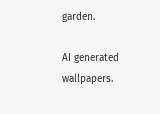garden.

AI generated wallpapers.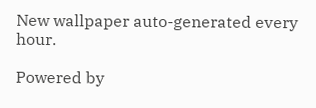New wallpaper auto-generated every hour.

Powered by